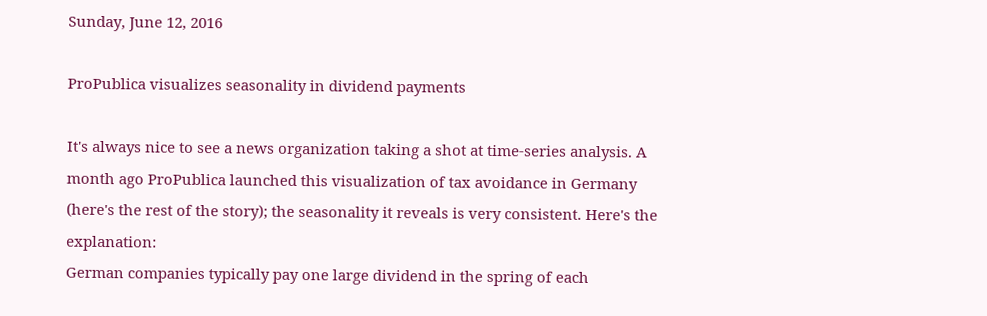Sunday, June 12, 2016

ProPublica visualizes seasonality in dividend payments

It's always nice to see a news organization taking a shot at time-series analysis. A month ago ProPublica launched this visualization of tax avoidance in Germany (here's the rest of the story); the seasonality it reveals is very consistent. Here's the explanation:
German companies typically pay one large dividend in the spring of each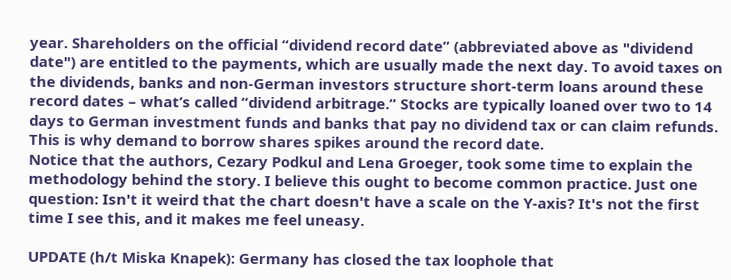year. Shareholders on the official “dividend record date” (abbreviated above as "dividend date") are entitled to the payments, which are usually made the next day. To avoid taxes on the dividends, banks and non-German investors structure short-term loans around these record dates – what’s called “dividend arbitrage.” Stocks are typically loaned over two to 14 days to German investment funds and banks that pay no dividend tax or can claim refunds. This is why demand to borrow shares spikes around the record date.
Notice that the authors, Cezary Podkul and Lena Groeger, took some time to explain the methodology behind the story. I believe this ought to become common practice. Just one question: Isn't it weird that the chart doesn't have a scale on the Y-axis? It's not the first time I see this, and it makes me feel uneasy.

UPDATE (h/t Miska Knapek): Germany has closed the tax loophole that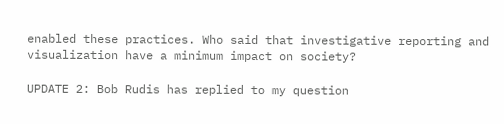enabled these practices. Who said that investigative reporting and visualization have a minimum impact on society?

UPDATE 2: Bob Rudis has replied to my question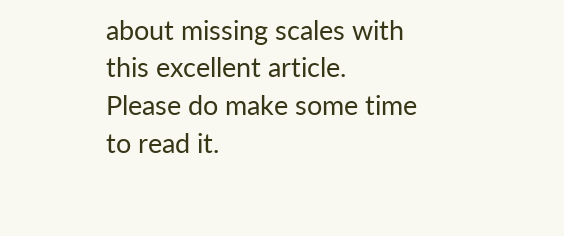about missing scales with this excellent article. Please do make some time to read it.